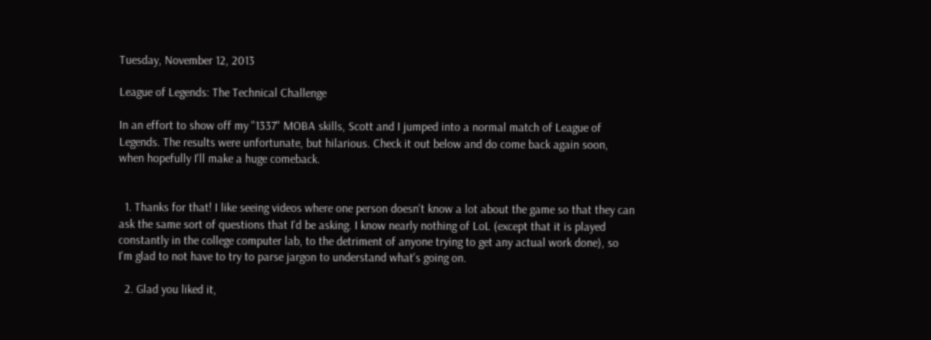Tuesday, November 12, 2013

League of Legends: The Technical Challenge

In an effort to show off my "1337" MOBA skills, Scott and I jumped into a normal match of League of Legends. The results were unfortunate, but hilarious. Check it out below and do come back again soon, when hopefully I'll make a huge comeback.


  1. Thanks for that! I like seeing videos where one person doesn't know a lot about the game so that they can ask the same sort of questions that I'd be asking. I know nearly nothing of LoL (except that it is played constantly in the college computer lab, to the detriment of anyone trying to get any actual work done), so I'm glad to not have to try to parse jargon to understand what's going on.

  2. Glad you liked it,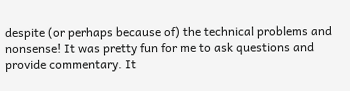despite (or perhaps because of) the technical problems and nonsense! It was pretty fun for me to ask questions and provide commentary. It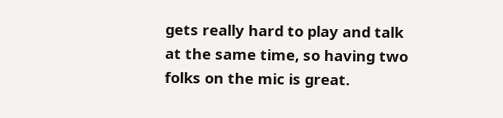gets really hard to play and talk at the same time, so having two folks on the mic is great.